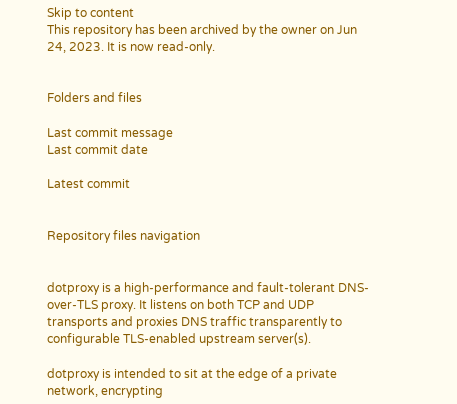Skip to content
This repository has been archived by the owner on Jun 24, 2023. It is now read-only.


Folders and files

Last commit message
Last commit date

Latest commit


Repository files navigation


dotproxy is a high-performance and fault-tolerant DNS-over-TLS proxy. It listens on both TCP and UDP transports and proxies DNS traffic transparently to configurable TLS-enabled upstream server(s).

dotproxy is intended to sit at the edge of a private network, encrypting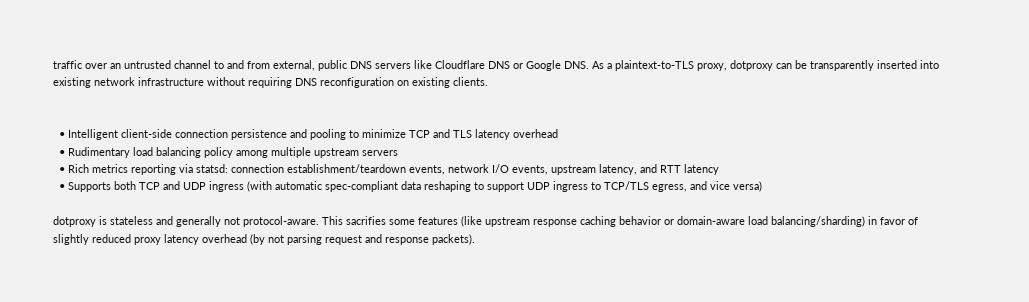traffic over an untrusted channel to and from external, public DNS servers like Cloudflare DNS or Google DNS. As a plaintext-to-TLS proxy, dotproxy can be transparently inserted into existing network infrastructure without requiring DNS reconfiguration on existing clients.


  • Intelligent client-side connection persistence and pooling to minimize TCP and TLS latency overhead
  • Rudimentary load balancing policy among multiple upstream servers
  • Rich metrics reporting via statsd: connection establishment/teardown events, network I/O events, upstream latency, and RTT latency
  • Supports both TCP and UDP ingress (with automatic spec-compliant data reshaping to support UDP ingress to TCP/TLS egress, and vice versa)

dotproxy is stateless and generally not protocol-aware. This sacrifies some features (like upstream response caching behavior or domain-aware load balancing/sharding) in favor of slightly reduced proxy latency overhead (by not parsing request and response packets).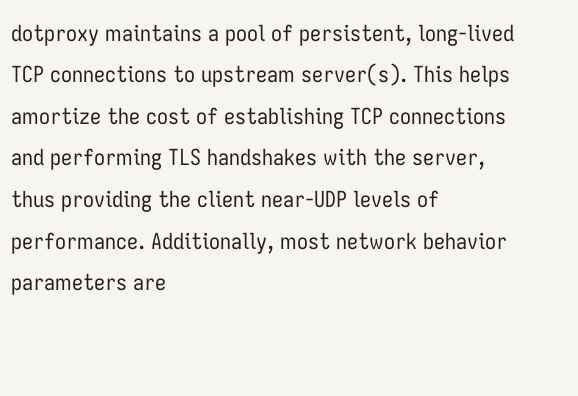dotproxy maintains a pool of persistent, long-lived TCP connections to upstream server(s). This helps amortize the cost of establishing TCP connections and performing TLS handshakes with the server, thus providing the client near-UDP levels of performance. Additionally, most network behavior parameters are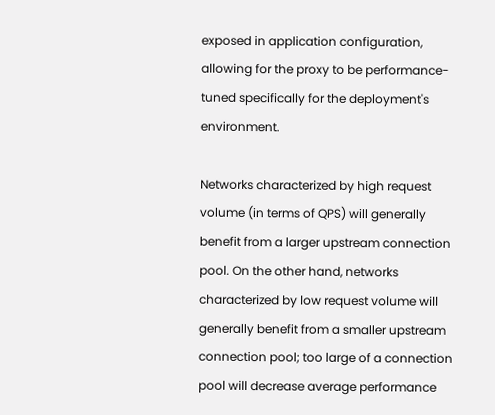exposed in application configuration, allowing for the proxy to be performance-tuned specifically for the deployment's environment.

Networks characterized by high request volume (in terms of QPS) will generally benefit from a larger upstream connection pool. On the other hand, networks characterized by low request volume will generally benefit from a smaller upstream connection pool; too large of a connection pool will decrease average performance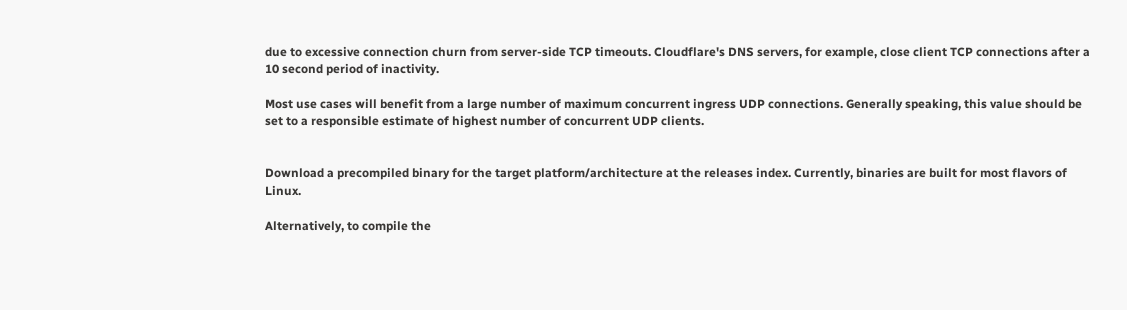due to excessive connection churn from server-side TCP timeouts. Cloudflare's DNS servers, for example, close client TCP connections after a 10 second period of inactivity.

Most use cases will benefit from a large number of maximum concurrent ingress UDP connections. Generally speaking, this value should be set to a responsible estimate of highest number of concurrent UDP clients.


Download a precompiled binary for the target platform/architecture at the releases index. Currently, binaries are built for most flavors of Linux.

Alternatively, to compile the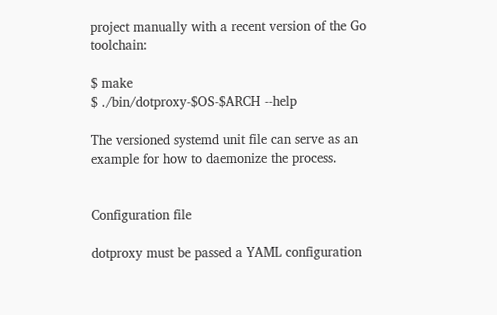project manually with a recent version of the Go toolchain:

$ make
$ ./bin/dotproxy-$OS-$ARCH --help

The versioned systemd unit file can serve as an example for how to daemonize the process.


Configuration file

dotproxy must be passed a YAML configuration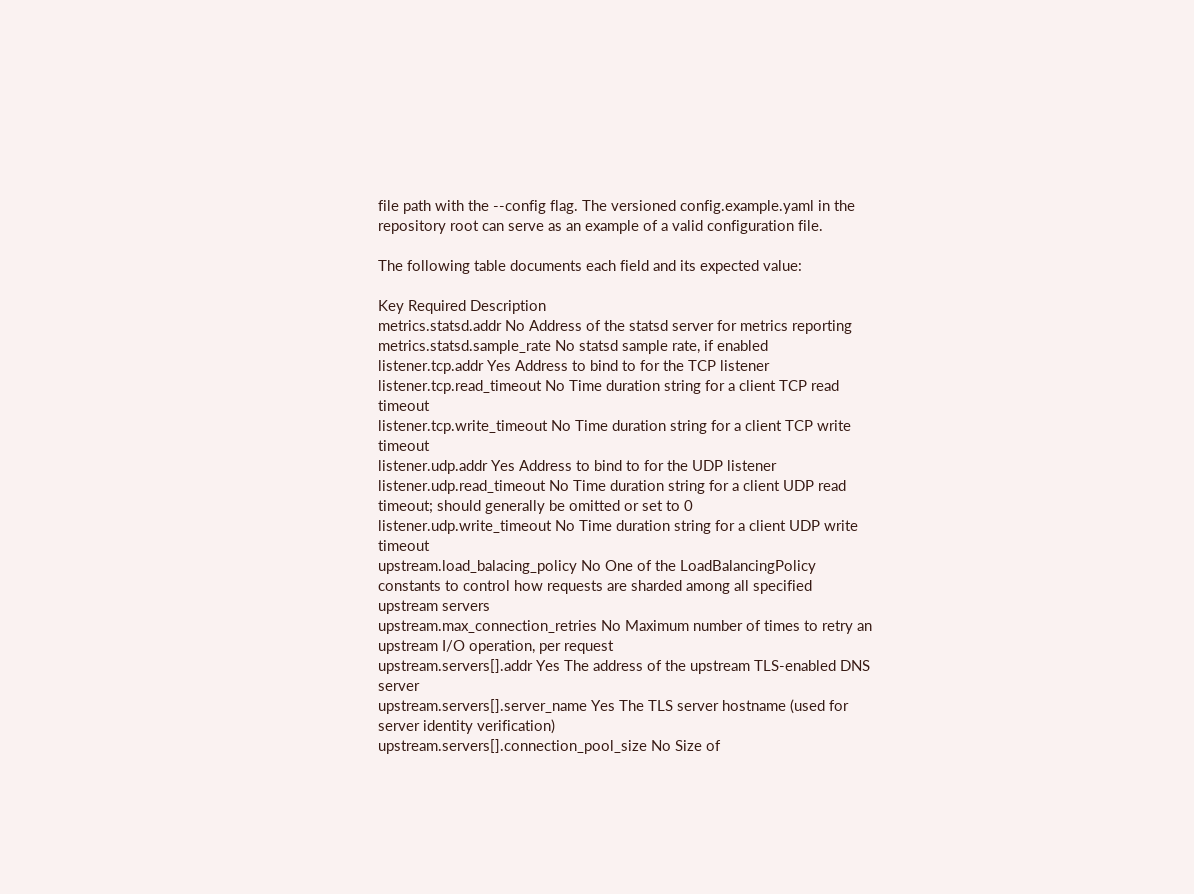file path with the --config flag. The versioned config.example.yaml in the repository root can serve as an example of a valid configuration file.

The following table documents each field and its expected value:

Key Required Description
metrics.statsd.addr No Address of the statsd server for metrics reporting
metrics.statsd.sample_rate No statsd sample rate, if enabled
listener.tcp.addr Yes Address to bind to for the TCP listener
listener.tcp.read_timeout No Time duration string for a client TCP read timeout
listener.tcp.write_timeout No Time duration string for a client TCP write timeout
listener.udp.addr Yes Address to bind to for the UDP listener
listener.udp.read_timeout No Time duration string for a client UDP read timeout; should generally be omitted or set to 0
listener.udp.write_timeout No Time duration string for a client UDP write timeout
upstream.load_balacing_policy No One of the LoadBalancingPolicy constants to control how requests are sharded among all specified upstream servers
upstream.max_connection_retries No Maximum number of times to retry an upstream I/O operation, per request
upstream.servers[].addr Yes The address of the upstream TLS-enabled DNS server
upstream.servers[].server_name Yes The TLS server hostname (used for server identity verification)
upstream.servers[].connection_pool_size No Size of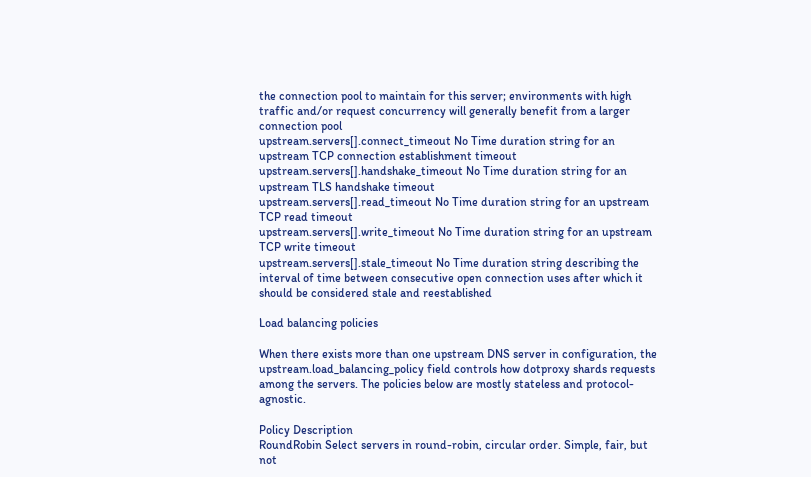the connection pool to maintain for this server; environments with high traffic and/or request concurrency will generally benefit from a larger connection pool
upstream.servers[].connect_timeout No Time duration string for an upstream TCP connection establishment timeout
upstream.servers[].handshake_timeout No Time duration string for an upstream TLS handshake timeout
upstream.servers[].read_timeout No Time duration string for an upstream TCP read timeout
upstream.servers[].write_timeout No Time duration string for an upstream TCP write timeout
upstream.servers[].stale_timeout No Time duration string describing the interval of time between consecutive open connection uses after which it should be considered stale and reestablished

Load balancing policies

When there exists more than one upstream DNS server in configuration, the upstream.load_balancing_policy field controls how dotproxy shards requests among the servers. The policies below are mostly stateless and protocol-agnostic.

Policy Description
RoundRobin Select servers in round-robin, circular order. Simple, fair, but not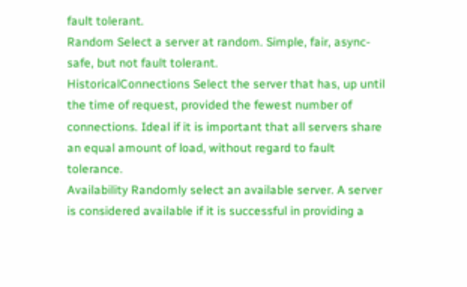fault tolerant.
Random Select a server at random. Simple, fair, async-safe, but not fault tolerant.
HistoricalConnections Select the server that has, up until the time of request, provided the fewest number of connections. Ideal if it is important that all servers share an equal amount of load, without regard to fault tolerance.
Availability Randomly select an available server. A server is considered available if it is successful in providing a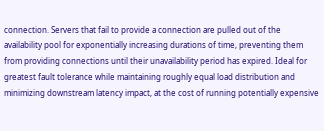connection. Servers that fail to provide a connection are pulled out of the availability pool for exponentially increasing durations of time, preventing them from providing connections until their unavailability period has expired. Ideal for greatest fault tolerance while maintaining roughly equal load distribution and minimizing downstream latency impact, at the cost of running potentially expensive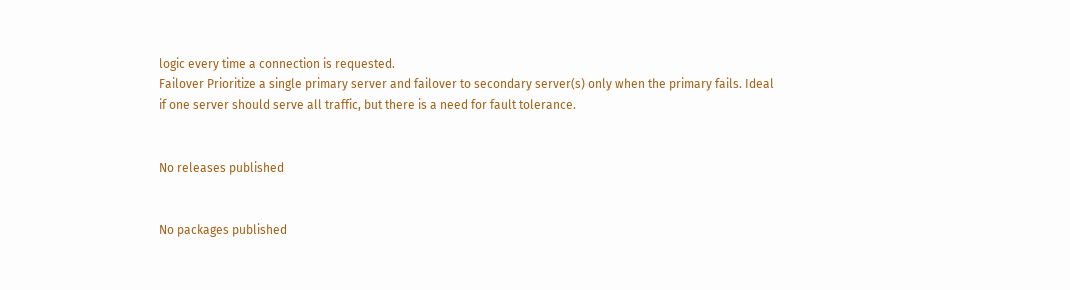logic every time a connection is requested.
Failover Prioritize a single primary server and failover to secondary server(s) only when the primary fails. Ideal if one server should serve all traffic, but there is a need for fault tolerance.


No releases published


No packages published